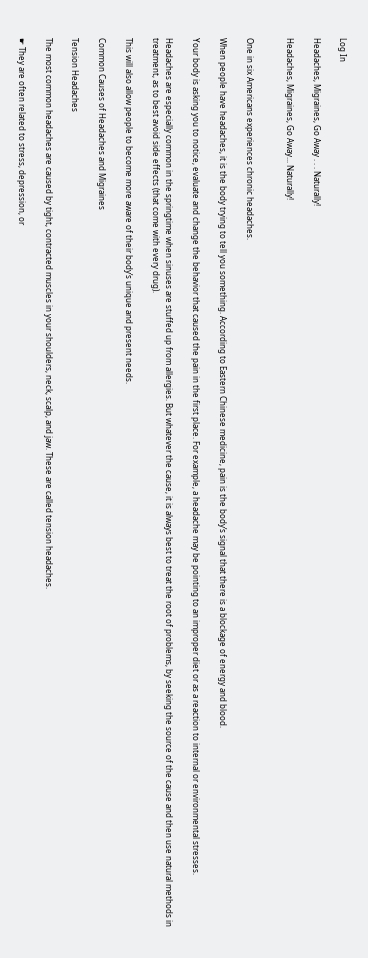Log In

Headaches, Migraines, Go Away . . . Naturally!

Headaches, Migraines, Go Away... Naturally!


One in six Americans experiences chronic headaches.

When people have headaches, it is the body trying to tell you something. According to Eastern Chinese medicine, pain is the body’s signal that there is a blockage of energy and blood.

Your body is asking you to notice, evaluate and change the behavior that caused the pain in the first place. For example, a headache may be pointing to an improper diet or as a reaction to internal or environmental stresses.

Headaches are especially common in the springtime when sinuses are stuffed up from allergies. But whatever the cause, it is always best to treat the root of problems, by seeking the source of the cause and then use natural methods in treatment, as to best avoid side effects (that come with every drug).

This will also allow people to become more aware of their body’s unique and present needs.

Common Causes of Headaches and Migraines

Tension Headaches

The most common headaches are caused by tight, contracted muscles in your shoulders, neck, scalp, and jaw. These are called tension headaches.

☛ They are often related to stress, depression, or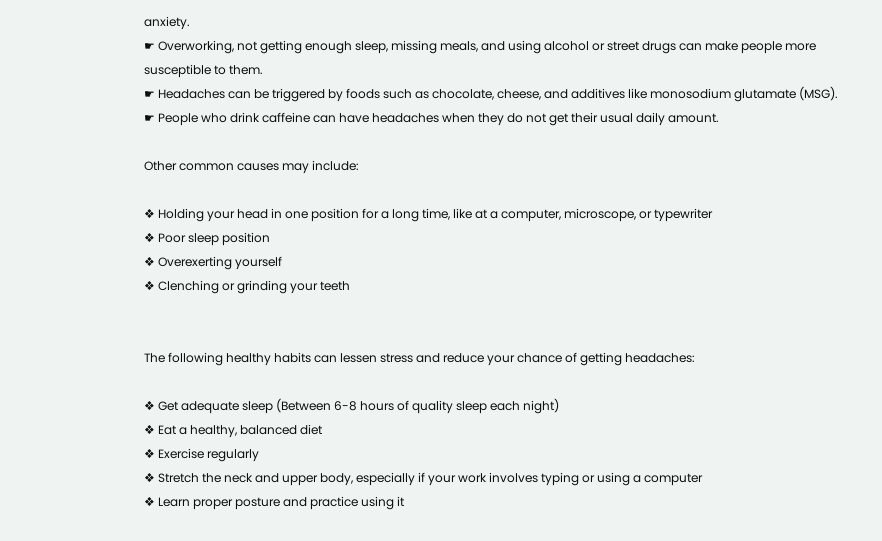anxiety.
☛ Overworking, not getting enough sleep, missing meals, and using alcohol or street drugs can make people more susceptible to them.
☛ Headaches can be triggered by foods such as chocolate, cheese, and additives like monosodium glutamate (MSG).
☛ People who drink caffeine can have headaches when they do not get their usual daily amount.

Other common causes may include:

❖ Holding your head in one position for a long time, like at a computer, microscope, or typewriter
❖ Poor sleep position
❖ Overexerting yourself
❖ Clenching or grinding your teeth


The following healthy habits can lessen stress and reduce your chance of getting headaches:

❖ Get adequate sleep (Between 6-8 hours of quality sleep each night)
❖ Eat a healthy, balanced diet
❖ Exercise regularly
❖ Stretch the neck and upper body, especially if your work involves typing or using a computer
❖ Learn proper posture and practice using it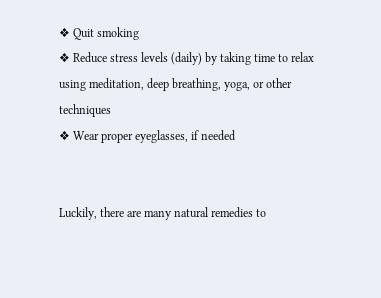❖ Quit smoking
❖ Reduce stress levels (daily) by taking time to relax using meditation, deep breathing, yoga, or other techniques
❖ Wear proper eyeglasses, if needed


Luckily, there are many natural remedies to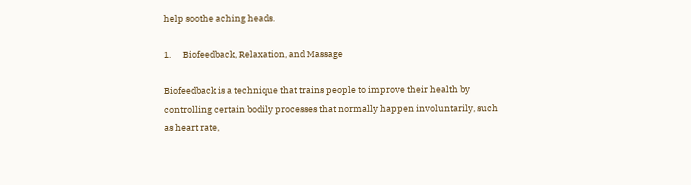help soothe aching heads.

1.      Biofeedback, Relaxation, and Massage

Biofeedback is a technique that trains people to improve their health by controlling certain bodily processes that normally happen involuntarily, such as heart rate,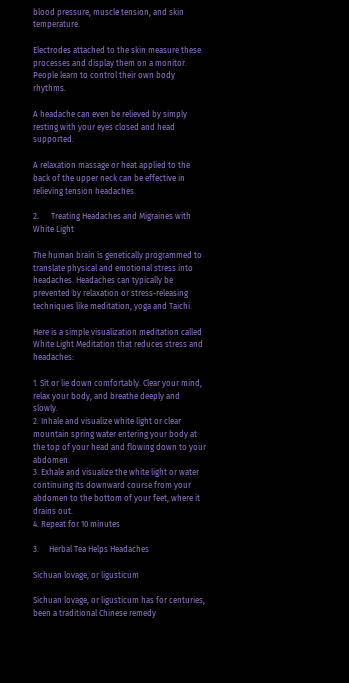blood pressure, muscle tension, and skin temperature.

Electrodes attached to the skin measure these processes and display them on a monitor. People learn to control their own body rhythms.

A headache can even be relieved by simply resting with your eyes closed and head supported.

A relaxation massage or heat applied to the back of the upper neck can be effective in relieving tension headaches.

2.      Treating Headaches and Migraines with White Light

The human brain is genetically programmed to translate physical and emotional stress into headaches. Headaches can typically be prevented by relaxation or stress-releasing techniques like meditation, yoga and Taichi.

Here is a simple visualization meditation called White Light Meditation that reduces stress and headaches:

1. Sit or lie down comfortably. Clear your mind, relax your body, and breathe deeply and slowly.
2. Inhale and visualize white light or clear mountain spring water entering your body at the top of your head and flowing down to your abdomen.
3. Exhale and visualize the white light or water continuing its downward course from your abdomen to the bottom of your feet, where it drains out.
4. Repeat for 10 minutes

3.     Herbal Tea Helps Headaches

Sichuan lovage, or ligusticum

Sichuan lovage, or ligusticum has for centuries, been a traditional Chinese remedy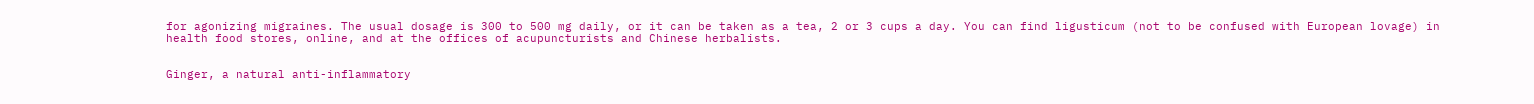for agonizing migraines. The usual dosage is 300 to 500 mg daily, or it can be taken as a tea, 2 or 3 cups a day. You can find ligusticum (not to be confused with European lovage) in health food stores, online, and at the offices of acupuncturists and Chinese herbalists.


Ginger, a natural anti-inflammatory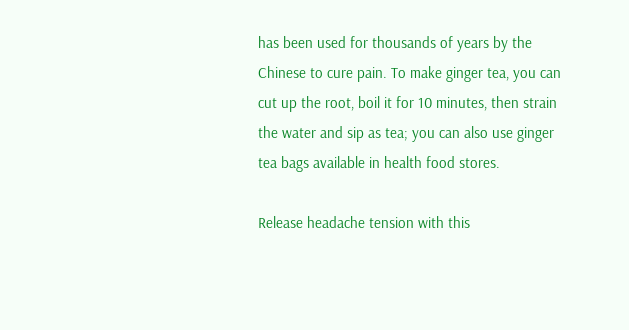has been used for thousands of years by the Chinese to cure pain. To make ginger tea, you can cut up the root, boil it for 10 minutes, then strain the water and sip as tea; you can also use ginger tea bags available in health food stores.

Release headache tension with this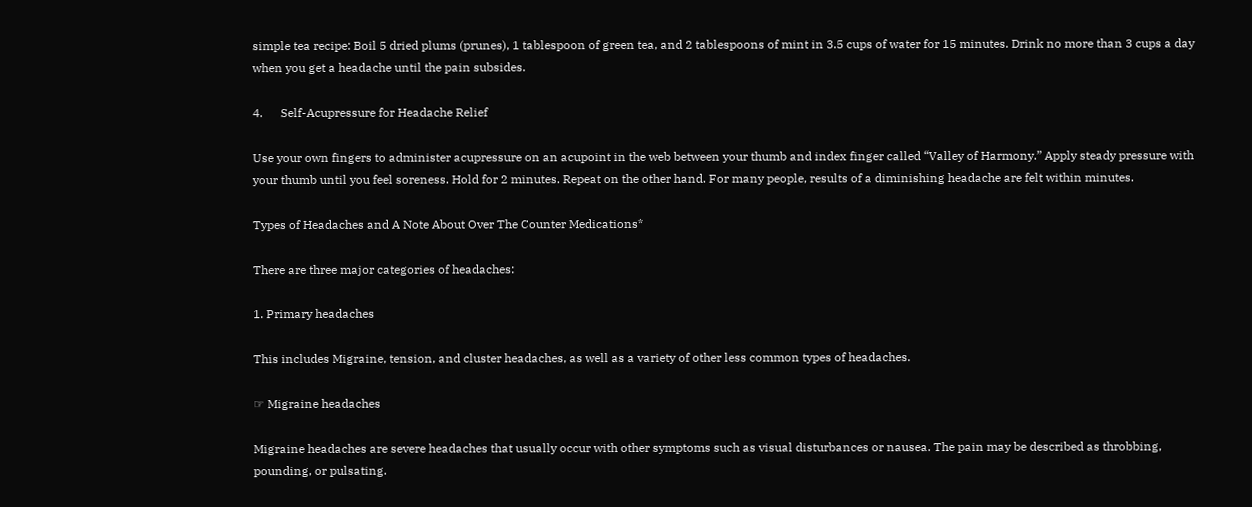simple tea recipe: Boil 5 dried plums (prunes), 1 tablespoon of green tea, and 2 tablespoons of mint in 3.5 cups of water for 15 minutes. Drink no more than 3 cups a day when you get a headache until the pain subsides.

4.      Self-Acupressure for Headache Relief

Use your own fingers to administer acupressure on an acupoint in the web between your thumb and index finger called “Valley of Harmony.” Apply steady pressure with your thumb until you feel soreness. Hold for 2 minutes. Repeat on the other hand. For many people, results of a diminishing headache are felt within minutes.

Types of Headaches and A Note About Over The Counter Medications*

There are three major categories of headaches:

1. Primary headaches

This includes Migraine, tension, and cluster headaches, as well as a variety of other less common types of headaches.

☞ Migraine headaches

Migraine headaches are severe headaches that usually occur with other symptoms such as visual disturbances or nausea. The pain may be described as throbbing, pounding, or pulsating.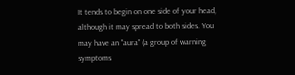It tends to begin on one side of your head, although it may spread to both sides. You may have an "aura" (a group of warning symptoms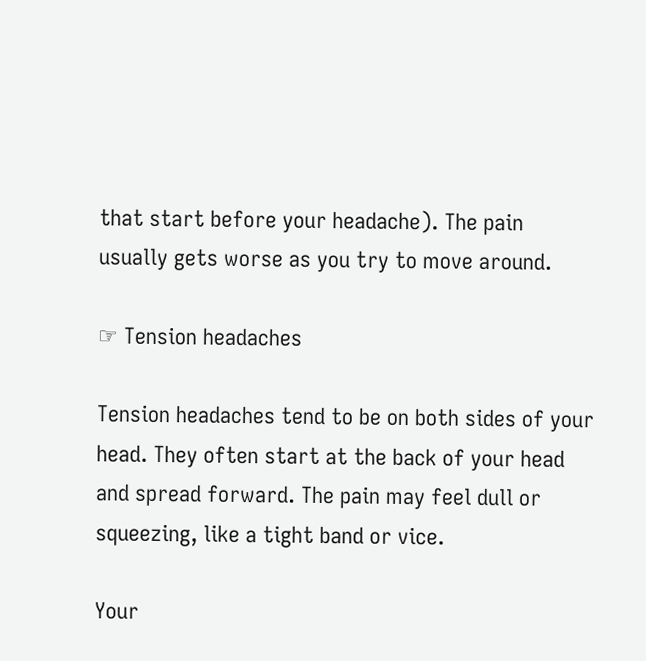that start before your headache). The pain usually gets worse as you try to move around.

☞ Tension headaches

Tension headaches tend to be on both sides of your head. They often start at the back of your head and spread forward. The pain may feel dull or squeezing, like a tight band or vice.

Your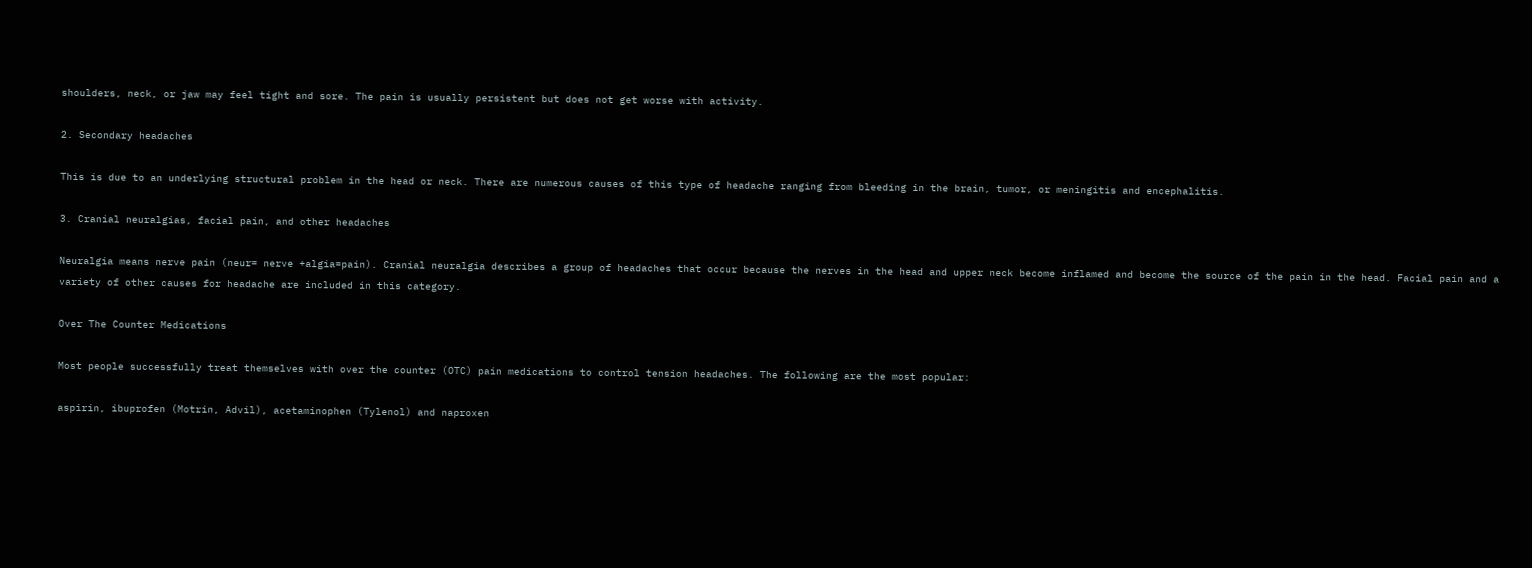shoulders, neck, or jaw may feel tight and sore. The pain is usually persistent but does not get worse with activity.

2. Secondary headaches

This is due to an underlying structural problem in the head or neck. There are numerous causes of this type of headache ranging from bleeding in the brain, tumor, or meningitis and encephalitis.

3. Cranial neuralgias, facial pain, and other headaches

Neuralgia means nerve pain (neur= nerve +algia=pain). Cranial neuralgia describes a group of headaches that occur because the nerves in the head and upper neck become inflamed and become the source of the pain in the head. Facial pain and a variety of other causes for headache are included in this category.

Over The Counter Medications

Most people successfully treat themselves with over the counter (OTC) pain medications to control tension headaches. The following are the most popular:

aspirin, ibuprofen (Motrin, Advil), acetaminophen (Tylenol) and naproxen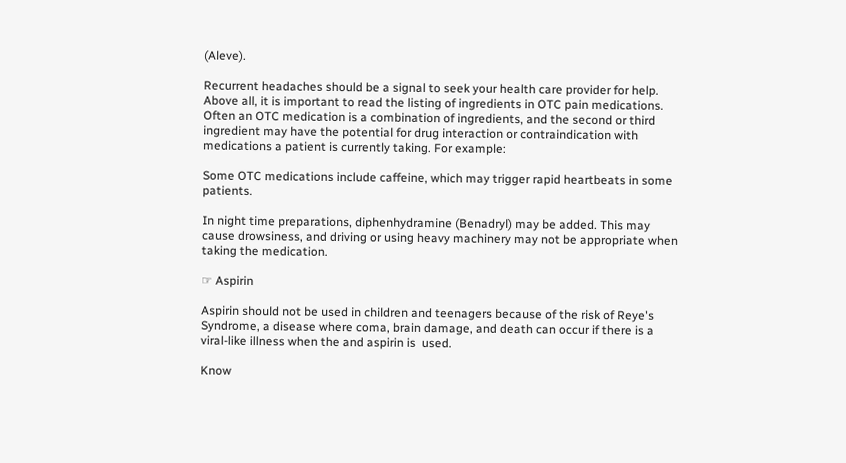(Aleve).

Recurrent headaches should be a signal to seek your health care provider for help. Above all, it is important to read the listing of ingredients in OTC pain medications. Often an OTC medication is a combination of ingredients, and the second or third ingredient may have the potential for drug interaction or contraindication with medications a patient is currently taking. For example:

Some OTC medications include caffeine, which may trigger rapid heartbeats in some patients.

In night time preparations, diphenhydramine (Benadryl) may be added. This may cause drowsiness, and driving or using heavy machinery may not be appropriate when taking the medication.

☞ Aspirin

Aspirin should not be used in children and teenagers because of the risk of Reye's Syndrome, a disease where coma, brain damage, and death can occur if there is a viral-like illness when the and aspirin is  used.

Know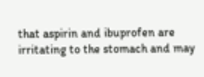that aspirin and ibuprofen are irritating to the stomach and may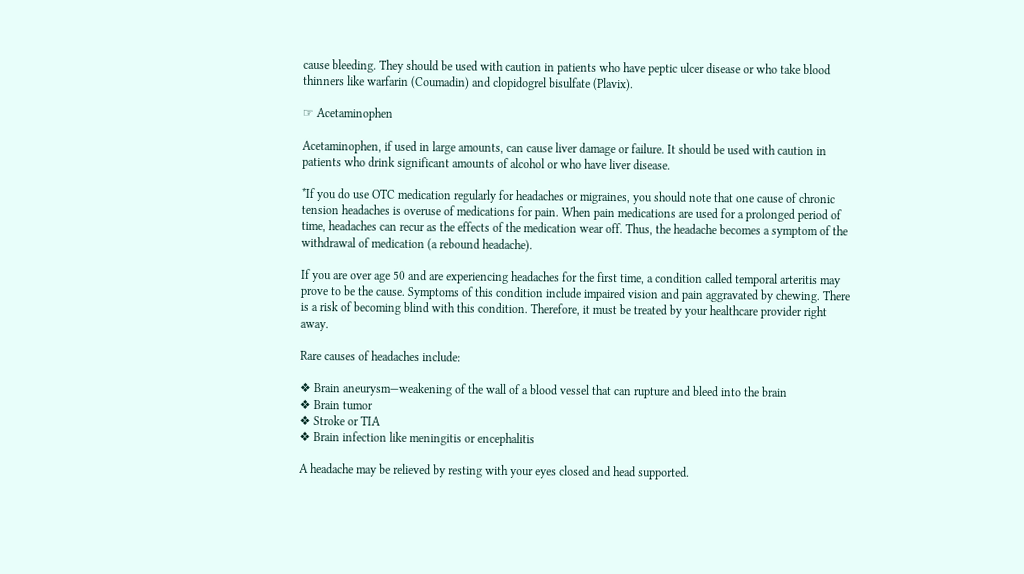cause bleeding. They should be used with caution in patients who have peptic ulcer disease or who take blood thinners like warfarin (Coumadin) and clopidogrel bisulfate (Plavix).

☞ Acetaminophen

Acetaminophen, if used in large amounts, can cause liver damage or failure. It should be used with caution in patients who drink significant amounts of alcohol or who have liver disease.

*If you do use OTC medication regularly for headaches or migraines, you should note that one cause of chronic tension headaches is overuse of medications for pain. When pain medications are used for a prolonged period of time, headaches can recur as the effects of the medication wear off. Thus, the headache becomes a symptom of the withdrawal of medication (a rebound headache).

If you are over age 50 and are experiencing headaches for the first time, a condition called temporal arteritis may prove to be the cause. Symptoms of this condition include impaired vision and pain aggravated by chewing. There is a risk of becoming blind with this condition. Therefore, it must be treated by your healthcare provider right away.

Rare causes of headaches include:

❖ Brain aneurysm—weakening of the wall of a blood vessel that can rupture and bleed into the brain
❖ Brain tumor
❖ Stroke or TIA
❖ Brain infection like meningitis or encephalitis

A headache may be relieved by resting with your eyes closed and head supported.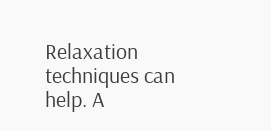Relaxation techniques can help. A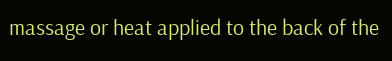massage or heat applied to the back of the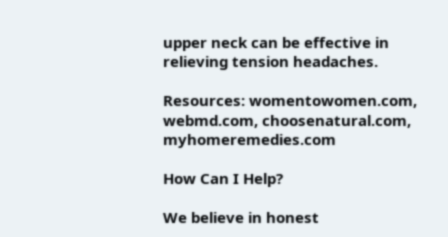upper neck can be effective in relieving tension headaches.

Resources: womentowomen.com, webmd.com, choosenatural.com, myhomeremedies.com

How Can I Help?

We believe in honest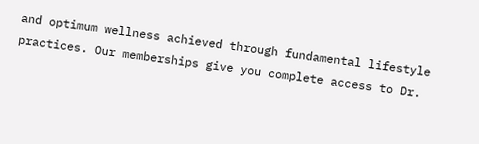and optimum wellness achieved through fundamental lifestyle practices. Our memberships give you complete access to Dr.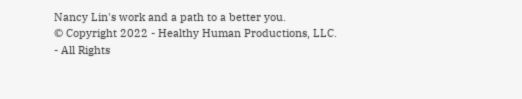Nancy Lin's work and a path to a better you.
© Copyright 2022 - Healthy Human Productions, LLC.
- All Rights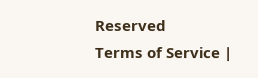Reserved
Terms of Service |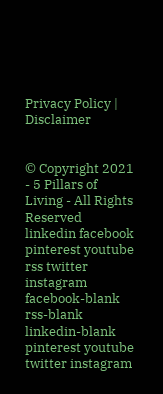Privacy Policy | Disclaimer


© Copyright 2021 - 5 Pillars of Living - All Rights Reserved
linkedin facebook pinterest youtube rss twitter instagram facebook-blank rss-blank linkedin-blank pinterest youtube twitter instagram